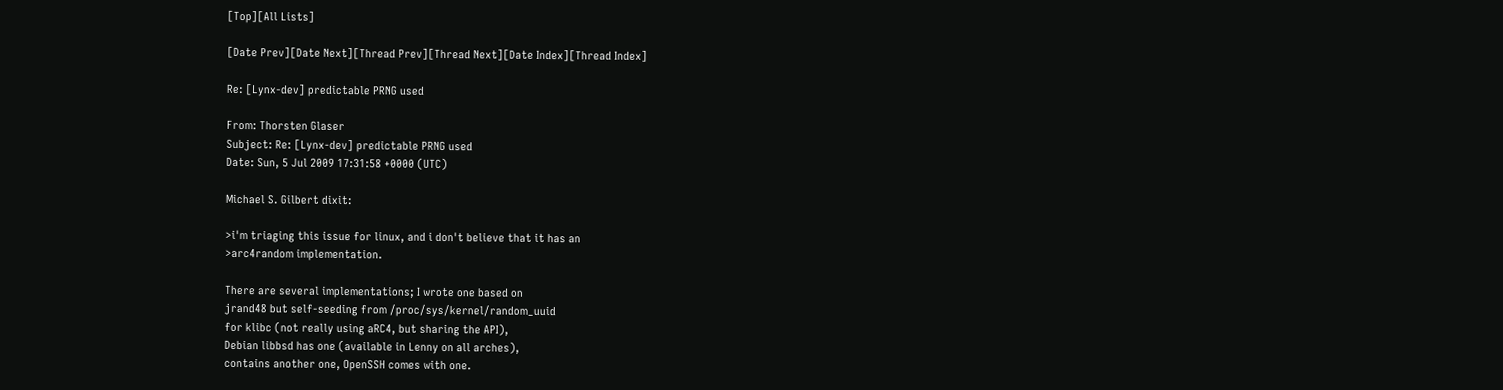[Top][All Lists]

[Date Prev][Date Next][Thread Prev][Thread Next][Date Index][Thread Index]

Re: [Lynx-dev] predictable PRNG used

From: Thorsten Glaser
Subject: Re: [Lynx-dev] predictable PRNG used
Date: Sun, 5 Jul 2009 17:31:58 +0000 (UTC)

Michael S. Gilbert dixit:

>i'm triaging this issue for linux, and i don't believe that it has an
>arc4random implementation.

There are several implementations; I wrote one based on
jrand48 but self-seeding from /proc/sys/kernel/random_uuid
for klibc (not really using aRC4, but sharing the API),
Debian libbsd has one (available in Lenny on all arches),
contains another one, OpenSSH comes with one.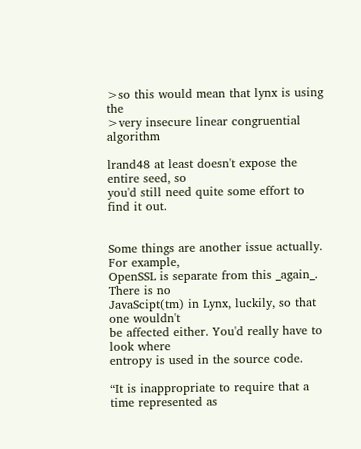>so this would mean that lynx is using the
>very insecure linear congruential algorithm

lrand48 at least doesn't expose the entire seed, so
you'd still need quite some effort to find it out.


Some things are another issue actually. For example,
OpenSSL is separate from this _again_. There is no
JavaScipt(tm) in Lynx, luckily, so that one wouldn't
be affected either. You'd really have to look where
entropy is used in the source code.

“It is inappropriate to require that a time represented as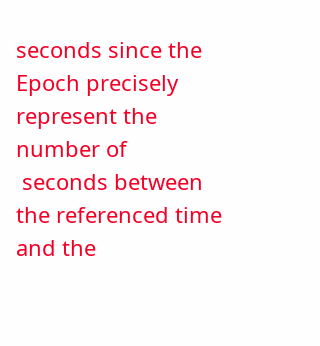seconds since the Epoch precisely represent the number of
 seconds between the referenced time and the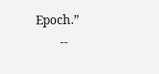Epoch.”
        --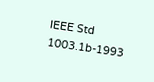IEEE Std 1003.1b-1993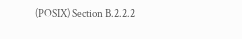(POSIX) Section B.2.2.2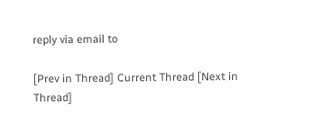reply via email to

[Prev in Thread] Current Thread [Next in Thread]